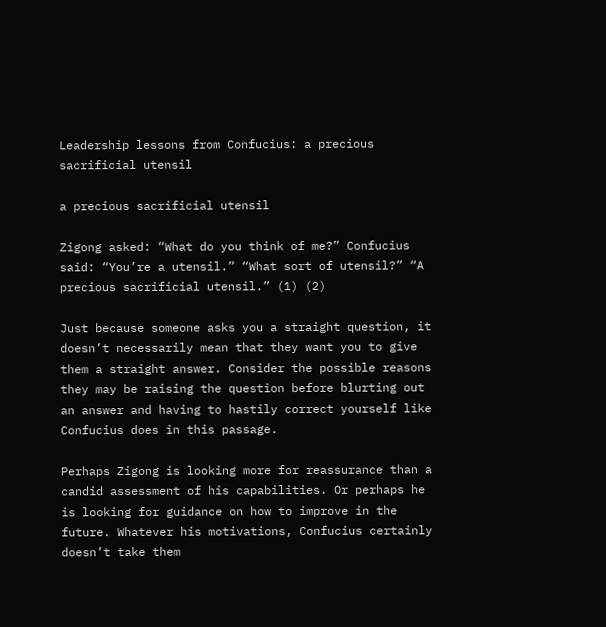Leadership lessons from Confucius: a precious sacrificial utensil

a precious sacrificial utensil

Zigong asked: “What do you think of me?” Confucius said: “You’re a utensil.” “What sort of utensil?” “A precious sacrificial utensil.” (1) (2)

Just because someone asks you a straight question, it doesn’t necessarily mean that they want you to give them a straight answer. Consider the possible reasons they may be raising the question before blurting out an answer and having to hastily correct yourself like Confucius does in this passage.

Perhaps Zigong is looking more for reassurance than a candid assessment of his capabilities. Or perhaps he is looking for guidance on how to improve in the future. Whatever his motivations, Confucius certainly doesn’t take them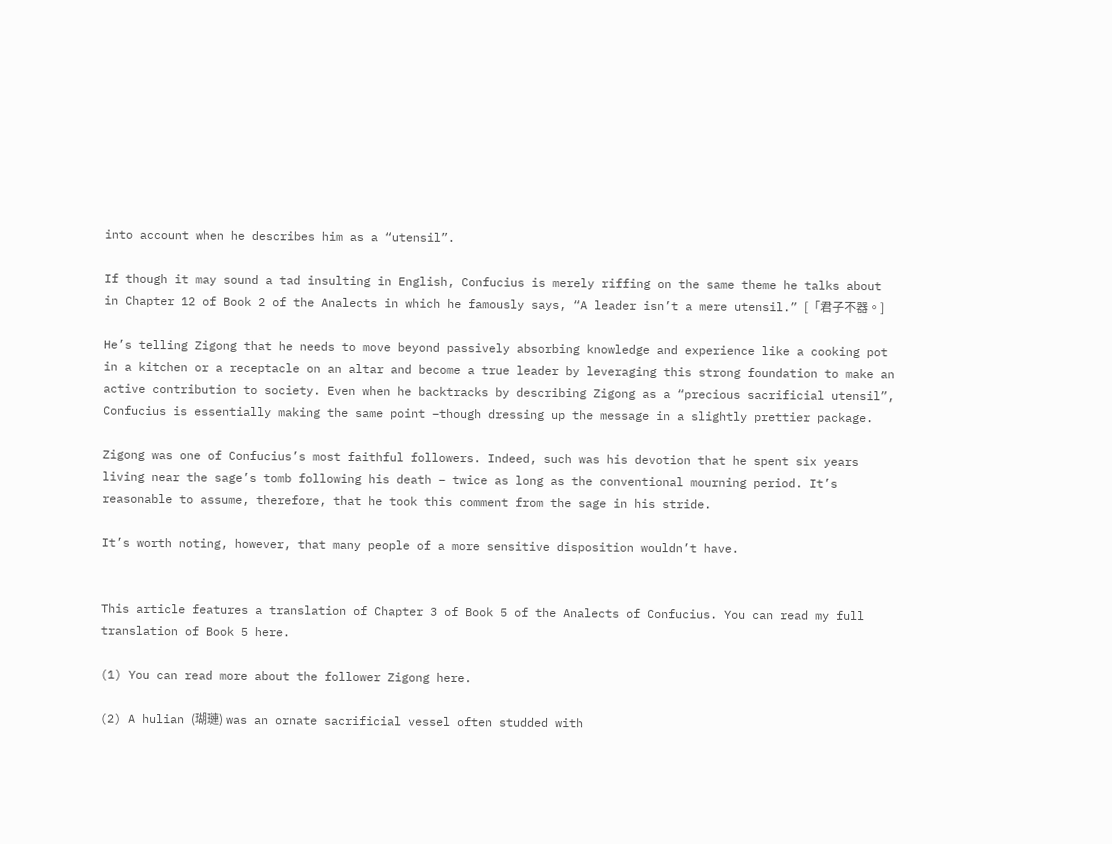into account when he describes him as a “utensil”.

If though it may sound a tad insulting in English, Confucius is merely riffing on the same theme he talks about in Chapter 12 of Book 2 of the Analects in which he famously says, “A leader isn’t a mere utensil.” [「君子不器。]

He’s telling Zigong that he needs to move beyond passively absorbing knowledge and experience like a cooking pot in a kitchen or a receptacle on an altar and become a true leader by leveraging this strong foundation to make an active contribution to society. Even when he backtracks by describing Zigong as a “precious sacrificial utensil”, Confucius is essentially making the same point –though dressing up the message in a slightly prettier package.

Zigong was one of Confucius’s most faithful followers. Indeed, such was his devotion that he spent six years living near the sage’s tomb following his death – twice as long as the conventional mourning period. It’s reasonable to assume, therefore, that he took this comment from the sage in his stride.

It’s worth noting, however, that many people of a more sensitive disposition wouldn’t have.


This article features a translation of Chapter 3 of Book 5 of the Analects of Confucius. You can read my full translation of Book 5 here.

(1) You can read more about the follower Zigong here.

(2) A hulian (瑚璉) was an ornate sacrificial vessel often studded with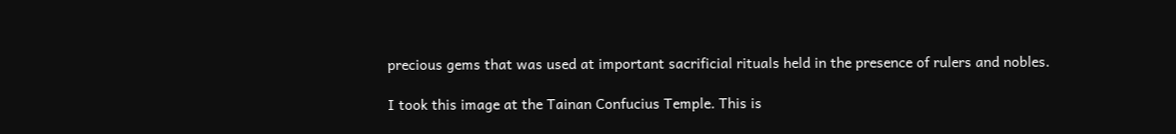precious gems that was used at important sacrificial rituals held in the presence of rulers and nobles.

I took this image at the Tainan Confucius Temple. This is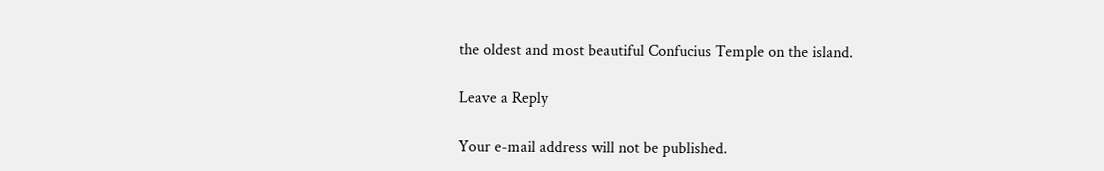the oldest and most beautiful Confucius Temple on the island.

Leave a Reply

Your e-mail address will not be published.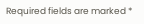Required fields are marked *